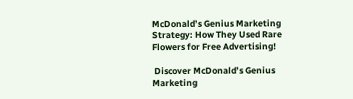McDonald’s Genius Marketing Strategy: How They Used Rare Flowers for Free Advertising!

 Discover McDonald’s Genius Marketing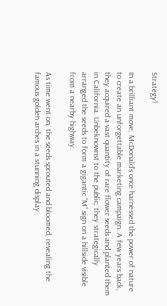Strategy!

In a brilliant move, McDonald’s once harnessed the power of nature to create an unforgettable marketing campaign. A few years back, they acquired a vast quantity of rare flower seeds and planted them in California. Unbeknownst to the public, they strategically arranged the seeds to form a gigantic “M” sign on a hillside visible from a nearby highway.

As time went on, the seeds sprouted and bloomed, revealing the famous golden arches in a stunning display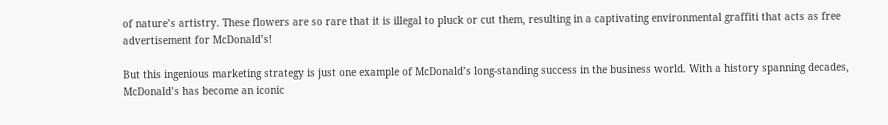of nature’s artistry. These flowers are so rare that it is illegal to pluck or cut them, resulting in a captivating environmental graffiti that acts as free advertisement for McDonald’s!

But this ingenious marketing strategy is just one example of McDonald’s long-standing success in the business world. With a history spanning decades, McDonald’s has become an iconic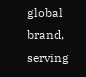global brand, serving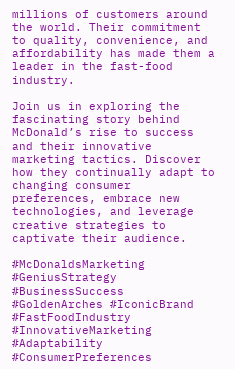millions of customers around the world. Their commitment to quality, convenience, and affordability has made them a leader in the fast-food industry.

Join us in exploring the fascinating story behind McDonald’s rise to success and their innovative marketing tactics. Discover how they continually adapt to changing consumer preferences, embrace new technologies, and leverage creative strategies to captivate their audience.

#McDonaldsMarketing #GeniusStrategy #BusinessSuccess #GoldenArches #IconicBrand #FastFoodIndustry #InnovativeMarketing #Adaptability #ConsumerPreferences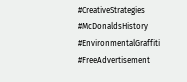#CreativeStrategies #McDonaldsHistory #EnvironmentalGraffiti #FreeAdvertisement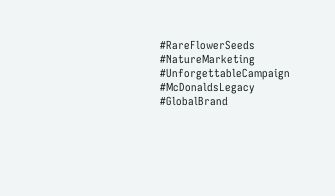#RareFlowerSeeds #NatureMarketing #UnforgettableCampaign #McDonaldsLegacy #GlobalBrand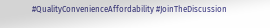#QualityConvenienceAffordability #JoinTheDiscussion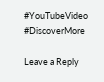#YouTubeVideo #DiscoverMore

Leave a Reply